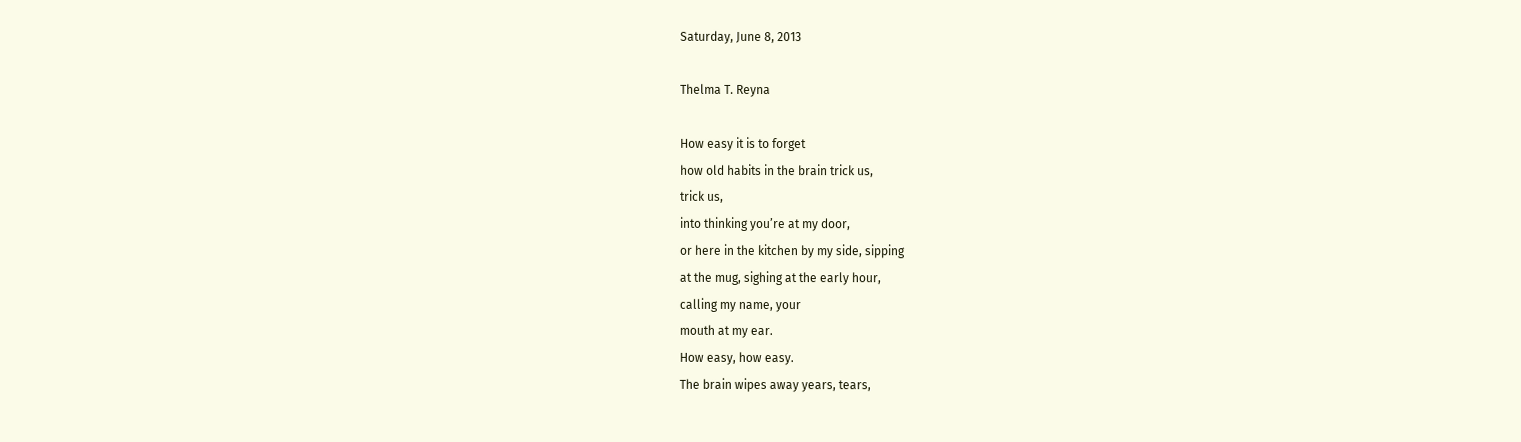Saturday, June 8, 2013

Thelma T. Reyna

How easy it is to forget
how old habits in the brain trick us,
trick us,
into thinking you’re at my door,
or here in the kitchen by my side, sipping
at the mug, sighing at the early hour,
calling my name, your
mouth at my ear.
How easy, how easy.
The brain wipes away years, tears,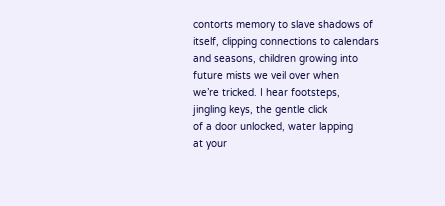contorts memory to slave shadows of
itself, clipping connections to calendars
and seasons, children growing into
future mists we veil over when
we’re tricked. I hear footsteps,
jingling keys, the gentle click
of a door unlocked, water lapping
at your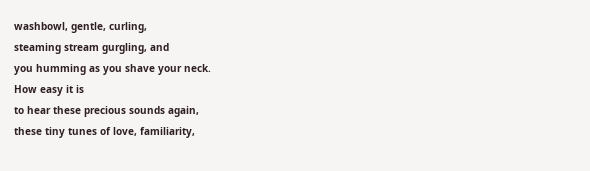washbowl, gentle, curling,
steaming stream gurgling, and
you humming as you shave your neck.
How easy it is
to hear these precious sounds again,
these tiny tunes of love, familiarity,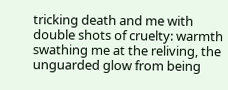tricking death and me with
double shots of cruelty: warmth
swathing me at the reliving, the
unguarded glow from being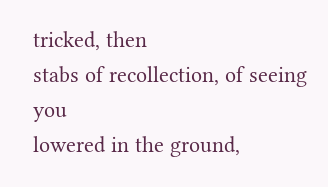tricked, then
stabs of recollection, of seeing you
lowered in the ground,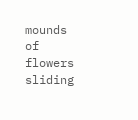mounds of
flowers sliding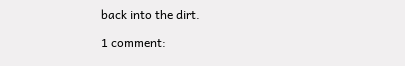back into the dirt.

1 comment: